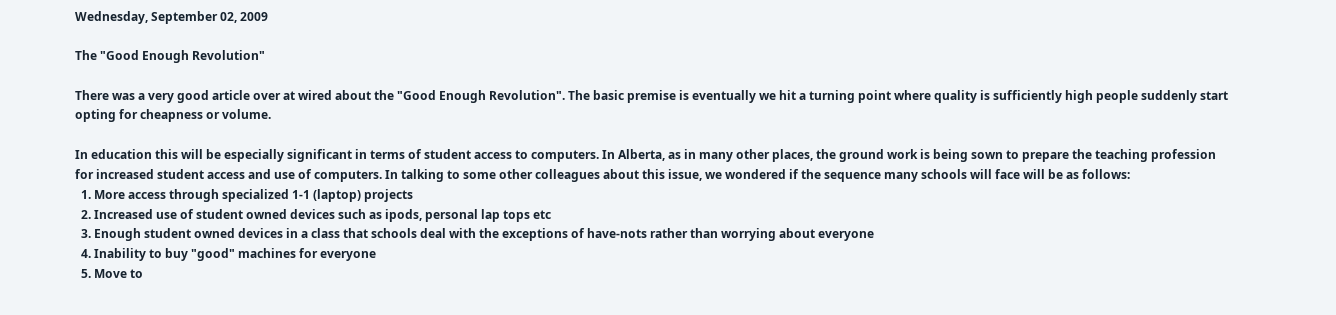Wednesday, September 02, 2009

The "Good Enough Revolution"

There was a very good article over at wired about the "Good Enough Revolution". The basic premise is eventually we hit a turning point where quality is sufficiently high people suddenly start opting for cheapness or volume.

In education this will be especially significant in terms of student access to computers. In Alberta, as in many other places, the ground work is being sown to prepare the teaching profession for increased student access and use of computers. In talking to some other colleagues about this issue, we wondered if the sequence many schools will face will be as follows:
  1. More access through specialized 1-1 (laptop) projects
  2. Increased use of student owned devices such as ipods, personal lap tops etc
  3. Enough student owned devices in a class that schools deal with the exceptions of have-nots rather than worrying about everyone
  4. Inability to buy "good" machines for everyone
  5. Move to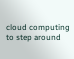cloud computing to step around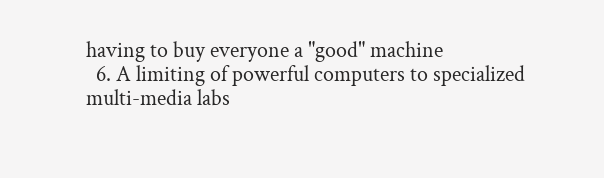having to buy everyone a "good" machine
  6. A limiting of powerful computers to specialized multi-media labs